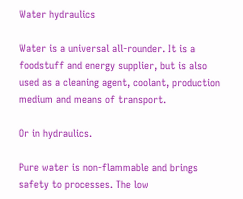Water hydraulics

Water is a universal all-rounder. It is a foodstuff and energy supplier, but is also used as a cleaning agent, coolant, production medium and means of transport.

Or in hydraulics.

Pure water is non-flammable and brings safety to processes. The low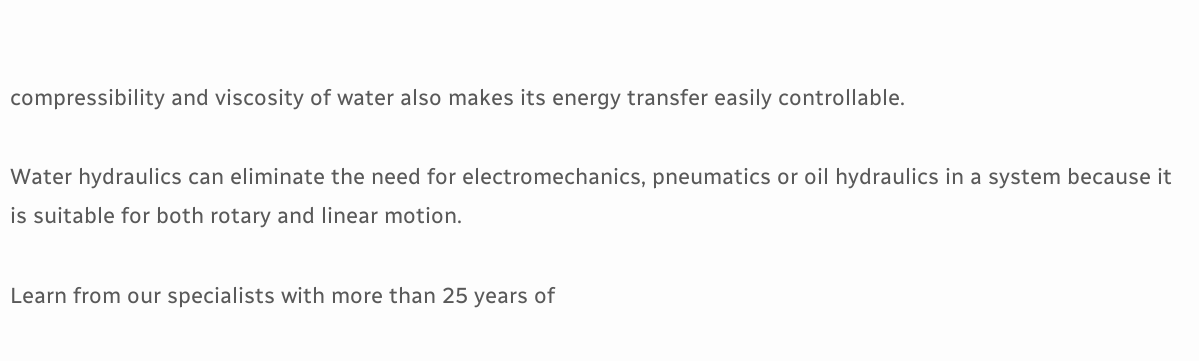compressibility and viscosity of water also makes its energy transfer easily controllable.

Water hydraulics can eliminate the need for electromechanics, pneumatics or oil hydraulics in a system because it is suitable for both rotary and linear motion.

Learn from our specialists with more than 25 years of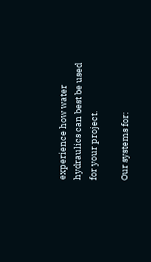experience how water hydraulics can best be used for your project.

Our systems for: